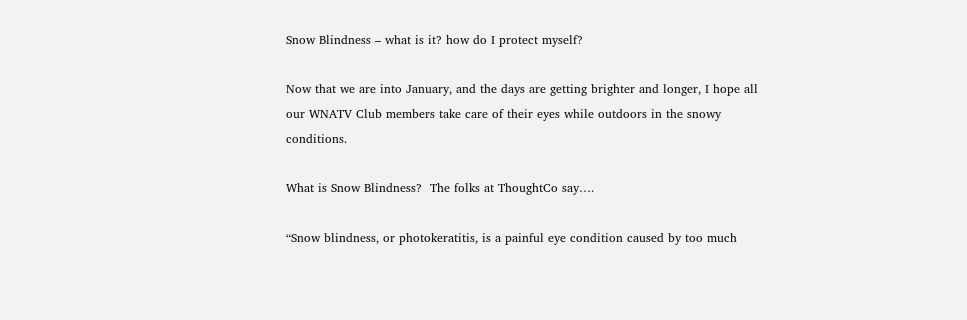Snow Blindness – what is it? how do I protect myself?

Now that we are into January, and the days are getting brighter and longer, I hope all our WNATV Club members take care of their eyes while outdoors in the snowy conditions.

What is Snow Blindness?  The folks at ThoughtCo say….

“Snow blindness, or photokeratitis, is a painful eye condition caused by too much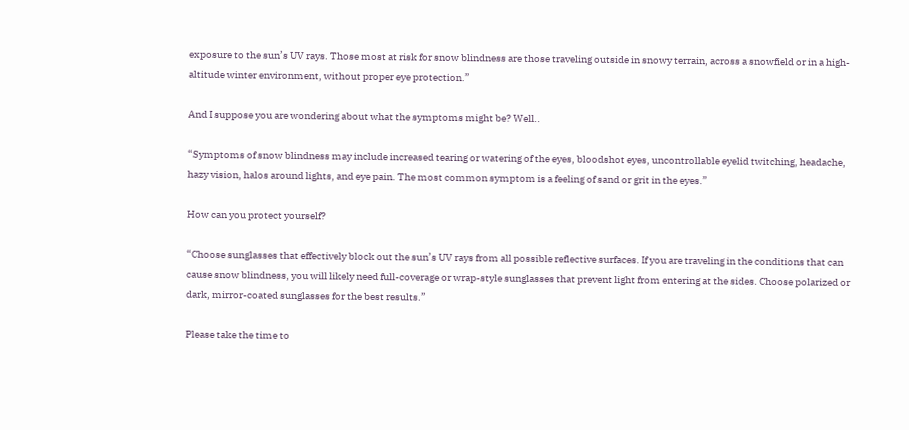exposure to the sun’s UV rays. Those most at risk for snow blindness are those traveling outside in snowy terrain, across a snowfield or in a high-altitude winter environment, without proper eye protection.”

And I suppose you are wondering about what the symptoms might be? Well..

“Symptoms of snow blindness may include increased tearing or watering of the eyes, bloodshot eyes, uncontrollable eyelid twitching, headache, hazy vision, halos around lights, and eye pain. The most common symptom is a feeling of sand or grit in the eyes.”

How can you protect yourself?

“Choose sunglasses that effectively block out the sun’s UV rays from all possible reflective surfaces. If you are traveling in the conditions that can cause snow blindness, you will likely need full-coverage or wrap-style sunglasses that prevent light from entering at the sides. Choose polarized or dark, mirror-coated sunglasses for the best results.”

Please take the time to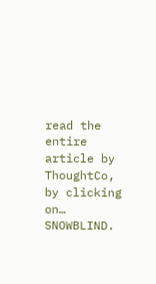read the entire article by ThoughtCo, by clicking on… SNOWBLIND.